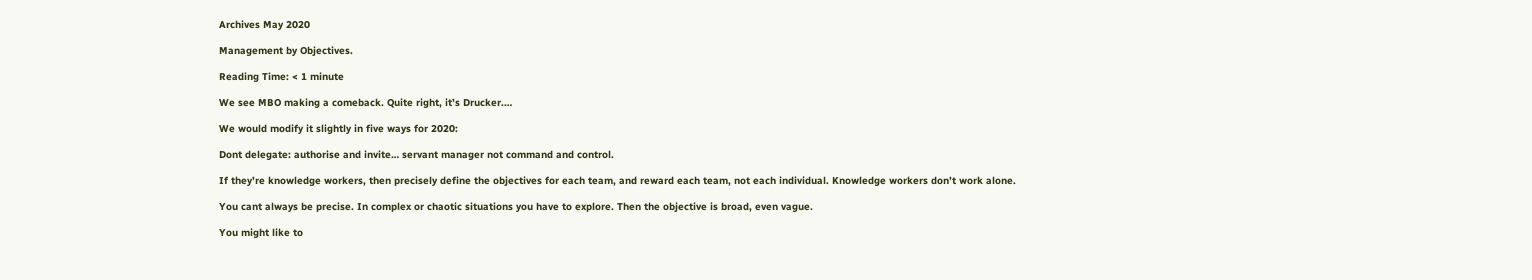Archives May 2020

Management by Objectives.

Reading Time: < 1 minute

We see MBO making a comeback. Quite right, it’s Drucker.…

We would modify it slightly in five ways for 2020:

Dont delegate: authorise and invite… servant manager not command and control.

If they’re knowledge workers, then precisely define the objectives for each team, and reward each team, not each individual. Knowledge workers don’t work alone.

You cant always be precise. In complex or chaotic situations you have to explore. Then the objective is broad, even vague.

You might like to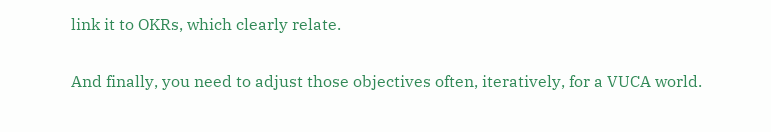link it to OKRs, which clearly relate.

And finally, you need to adjust those objectives often, iteratively, for a VUCA world.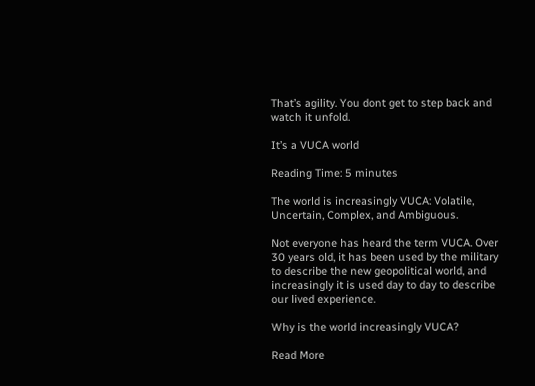That’s agility. You dont get to step back and watch it unfold.

It’s a VUCA world

Reading Time: 5 minutes

The world is increasingly VUCA: Volatile, Uncertain, Complex, and Ambiguous.

Not everyone has heard the term VUCA. Over 30 years old, it has been used by the military to describe the new geopolitical world, and increasingly it is used day to day to describe our lived experience.

Why is the world increasingly VUCA?

Read More